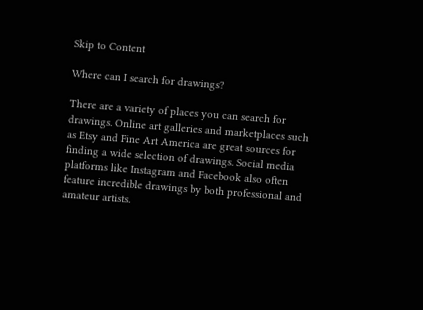Skip to Content

Where can I search for drawings?

There are a variety of places you can search for drawings. Online art galleries and marketplaces such as Etsy and Fine Art America are great sources for finding a wide selection of drawings. Social media platforms like Instagram and Facebook also often feature incredible drawings by both professional and amateur artists.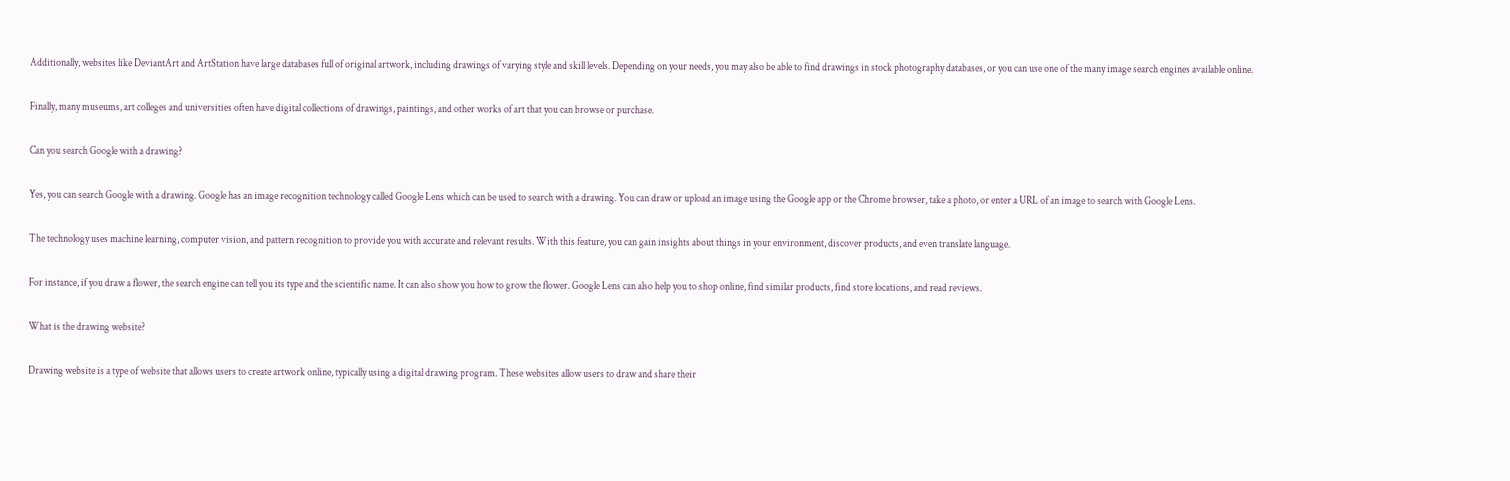Additionally, websites like DeviantArt and ArtStation have large databases full of original artwork, including drawings of varying style and skill levels. Depending on your needs, you may also be able to find drawings in stock photography databases, or you can use one of the many image search engines available online.

Finally, many museums, art colleges and universities often have digital collections of drawings, paintings, and other works of art that you can browse or purchase.

Can you search Google with a drawing?

Yes, you can search Google with a drawing. Google has an image recognition technology called Google Lens which can be used to search with a drawing. You can draw or upload an image using the Google app or the Chrome browser, take a photo, or enter a URL of an image to search with Google Lens.

The technology uses machine learning, computer vision, and pattern recognition to provide you with accurate and relevant results. With this feature, you can gain insights about things in your environment, discover products, and even translate language.

For instance, if you draw a flower, the search engine can tell you its type and the scientific name. It can also show you how to grow the flower. Google Lens can also help you to shop online, find similar products, find store locations, and read reviews.

What is the drawing website?

Drawing website is a type of website that allows users to create artwork online, typically using a digital drawing program. These websites allow users to draw and share their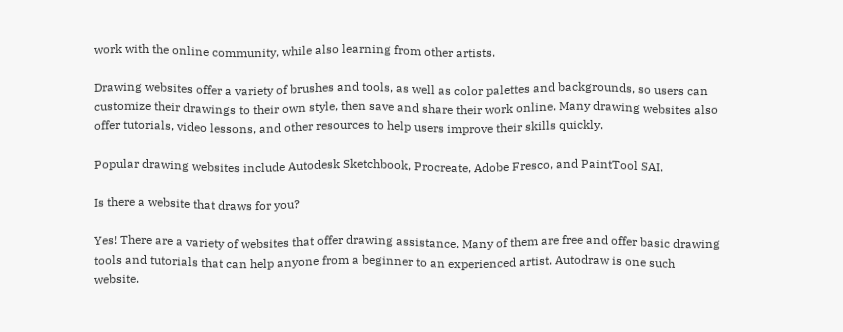work with the online community, while also learning from other artists.

Drawing websites offer a variety of brushes and tools, as well as color palettes and backgrounds, so users can customize their drawings to their own style, then save and share their work online. Many drawing websites also offer tutorials, video lessons, and other resources to help users improve their skills quickly.

Popular drawing websites include Autodesk Sketchbook, Procreate, Adobe Fresco, and PaintTool SAI.

Is there a website that draws for you?

Yes! There are a variety of websites that offer drawing assistance. Many of them are free and offer basic drawing tools and tutorials that can help anyone from a beginner to an experienced artist. Autodraw is one such website.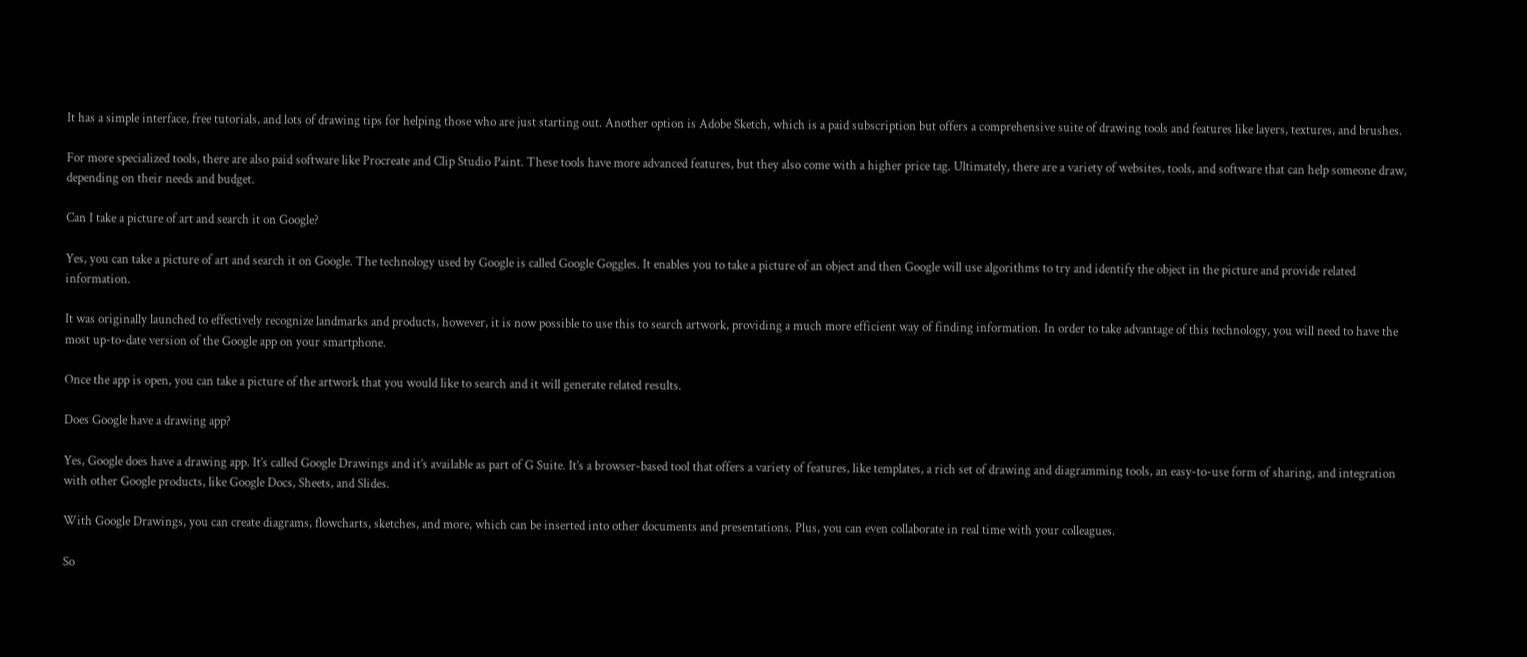It has a simple interface, free tutorials, and lots of drawing tips for helping those who are just starting out. Another option is Adobe Sketch, which is a paid subscription but offers a comprehensive suite of drawing tools and features like layers, textures, and brushes.

For more specialized tools, there are also paid software like Procreate and Clip Studio Paint. These tools have more advanced features, but they also come with a higher price tag. Ultimately, there are a variety of websites, tools, and software that can help someone draw, depending on their needs and budget.

Can I take a picture of art and search it on Google?

Yes, you can take a picture of art and search it on Google. The technology used by Google is called Google Goggles. It enables you to take a picture of an object and then Google will use algorithms to try and identify the object in the picture and provide related information.

It was originally launched to effectively recognize landmarks and products, however, it is now possible to use this to search artwork, providing a much more efficient way of finding information. In order to take advantage of this technology, you will need to have the most up-to-date version of the Google app on your smartphone.

Once the app is open, you can take a picture of the artwork that you would like to search and it will generate related results.

Does Google have a drawing app?

Yes, Google does have a drawing app. It’s called Google Drawings and it’s available as part of G Suite. It’s a browser-based tool that offers a variety of features, like templates, a rich set of drawing and diagramming tools, an easy-to-use form of sharing, and integration with other Google products, like Google Docs, Sheets, and Slides.

With Google Drawings, you can create diagrams, flowcharts, sketches, and more, which can be inserted into other documents and presentations. Plus, you can even collaborate in real time with your colleagues.

So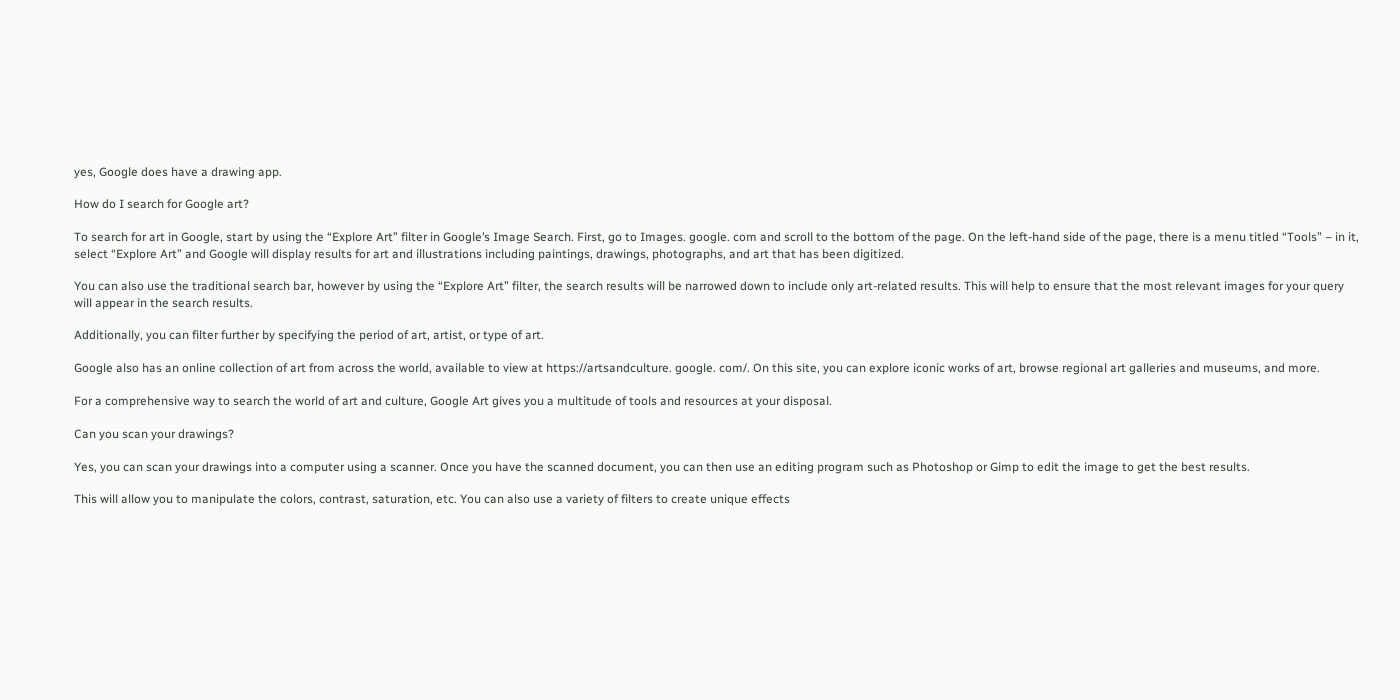yes, Google does have a drawing app.

How do I search for Google art?

To search for art in Google, start by using the “Explore Art” filter in Google’s Image Search. First, go to Images. google. com and scroll to the bottom of the page. On the left-hand side of the page, there is a menu titled “Tools” – in it, select “Explore Art” and Google will display results for art and illustrations including paintings, drawings, photographs, and art that has been digitized.

You can also use the traditional search bar, however by using the “Explore Art” filter, the search results will be narrowed down to include only art-related results. This will help to ensure that the most relevant images for your query will appear in the search results.

Additionally, you can filter further by specifying the period of art, artist, or type of art.

Google also has an online collection of art from across the world, available to view at https://artsandculture. google. com/. On this site, you can explore iconic works of art, browse regional art galleries and museums, and more.

For a comprehensive way to search the world of art and culture, Google Art gives you a multitude of tools and resources at your disposal.

Can you scan your drawings?

Yes, you can scan your drawings into a computer using a scanner. Once you have the scanned document, you can then use an editing program such as Photoshop or Gimp to edit the image to get the best results.

This will allow you to manipulate the colors, contrast, saturation, etc. You can also use a variety of filters to create unique effects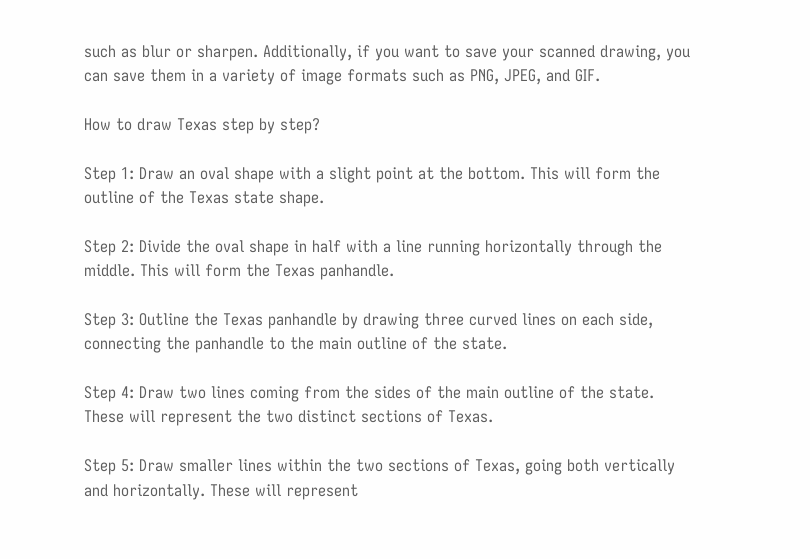such as blur or sharpen. Additionally, if you want to save your scanned drawing, you can save them in a variety of image formats such as PNG, JPEG, and GIF.

How to draw Texas step by step?

Step 1: Draw an oval shape with a slight point at the bottom. This will form the outline of the Texas state shape.

Step 2: Divide the oval shape in half with a line running horizontally through the middle. This will form the Texas panhandle.

Step 3: Outline the Texas panhandle by drawing three curved lines on each side, connecting the panhandle to the main outline of the state.

Step 4: Draw two lines coming from the sides of the main outline of the state. These will represent the two distinct sections of Texas.

Step 5: Draw smaller lines within the two sections of Texas, going both vertically and horizontally. These will represent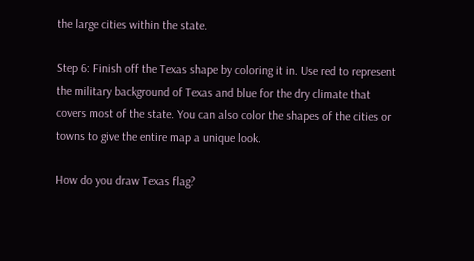the large cities within the state.

Step 6: Finish off the Texas shape by coloring it in. Use red to represent the military background of Texas and blue for the dry climate that covers most of the state. You can also color the shapes of the cities or towns to give the entire map a unique look.

How do you draw Texas flag?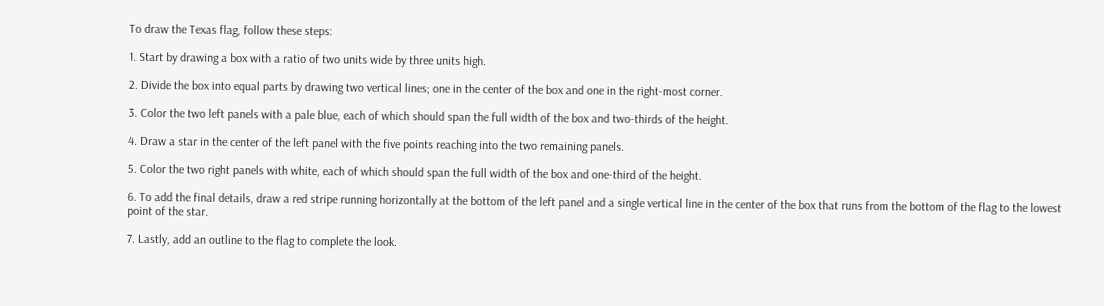To draw the Texas flag, follow these steps:

1. Start by drawing a box with a ratio of two units wide by three units high.

2. Divide the box into equal parts by drawing two vertical lines; one in the center of the box and one in the right-most corner.

3. Color the two left panels with a pale blue, each of which should span the full width of the box and two-thirds of the height.

4. Draw a star in the center of the left panel with the five points reaching into the two remaining panels.

5. Color the two right panels with white, each of which should span the full width of the box and one-third of the height.

6. To add the final details, draw a red stripe running horizontally at the bottom of the left panel and a single vertical line in the center of the box that runs from the bottom of the flag to the lowest point of the star.

7. Lastly, add an outline to the flag to complete the look.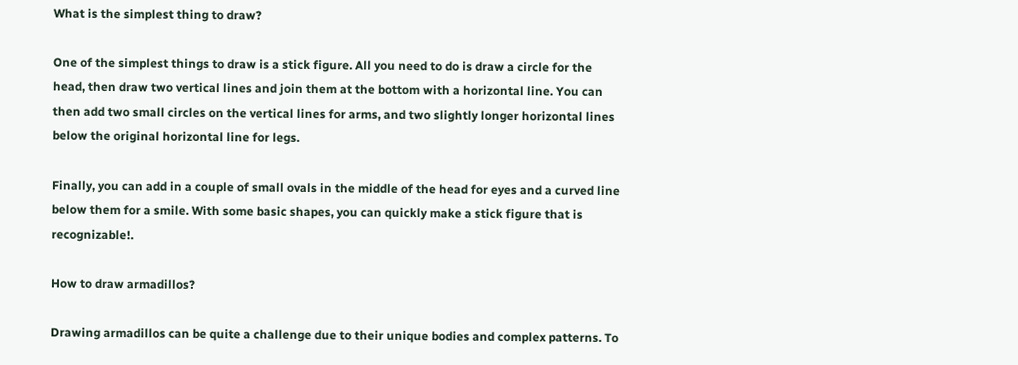What is the simplest thing to draw?

One of the simplest things to draw is a stick figure. All you need to do is draw a circle for the head, then draw two vertical lines and join them at the bottom with a horizontal line. You can then add two small circles on the vertical lines for arms, and two slightly longer horizontal lines below the original horizontal line for legs.

Finally, you can add in a couple of small ovals in the middle of the head for eyes and a curved line below them for a smile. With some basic shapes, you can quickly make a stick figure that is recognizable!.

How to draw armadillos?

Drawing armadillos can be quite a challenge due to their unique bodies and complex patterns. To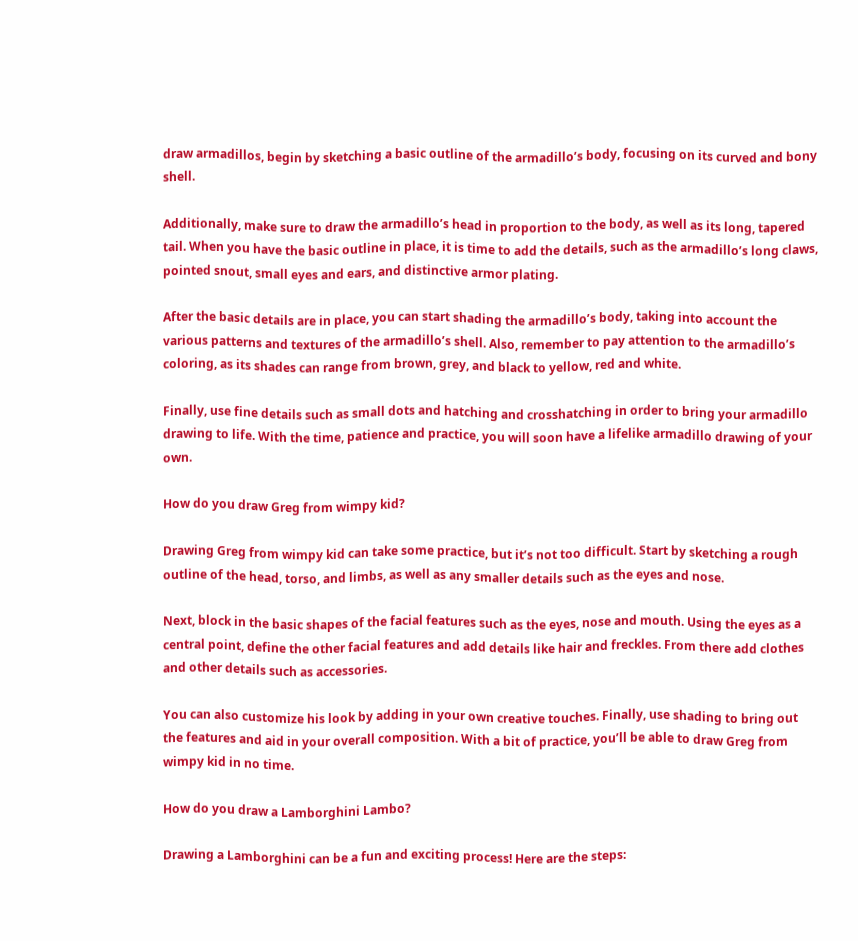draw armadillos, begin by sketching a basic outline of the armadillo’s body, focusing on its curved and bony shell.

Additionally, make sure to draw the armadillo’s head in proportion to the body, as well as its long, tapered tail. When you have the basic outline in place, it is time to add the details, such as the armadillo’s long claws, pointed snout, small eyes and ears, and distinctive armor plating.

After the basic details are in place, you can start shading the armadillo’s body, taking into account the various patterns and textures of the armadillo’s shell. Also, remember to pay attention to the armadillo’s coloring, as its shades can range from brown, grey, and black to yellow, red and white.

Finally, use fine details such as small dots and hatching and crosshatching in order to bring your armadillo drawing to life. With the time, patience and practice, you will soon have a lifelike armadillo drawing of your own.

How do you draw Greg from wimpy kid?

Drawing Greg from wimpy kid can take some practice, but it’s not too difficult. Start by sketching a rough outline of the head, torso, and limbs, as well as any smaller details such as the eyes and nose.

Next, block in the basic shapes of the facial features such as the eyes, nose and mouth. Using the eyes as a central point, define the other facial features and add details like hair and freckles. From there add clothes and other details such as accessories.

You can also customize his look by adding in your own creative touches. Finally, use shading to bring out the features and aid in your overall composition. With a bit of practice, you’ll be able to draw Greg from wimpy kid in no time.

How do you draw a Lamborghini Lambo?

Drawing a Lamborghini can be a fun and exciting process! Here are the steps: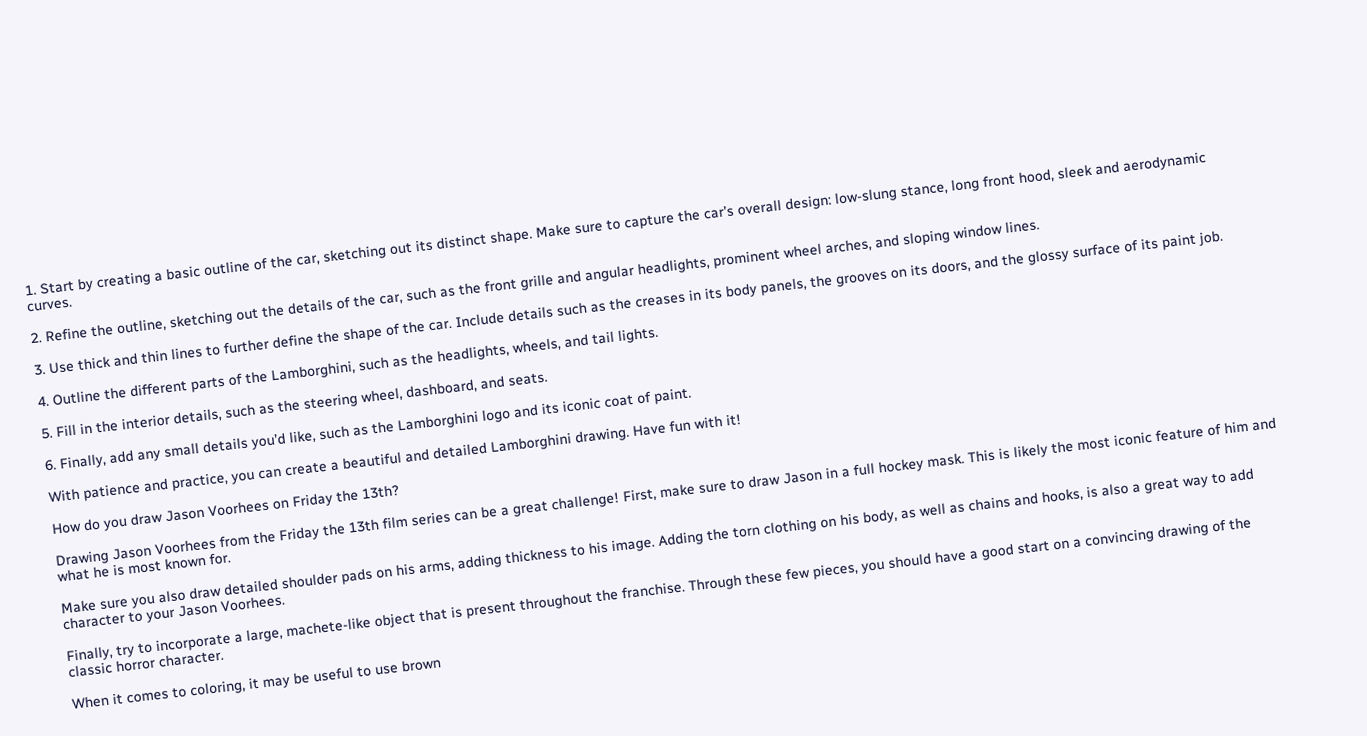1. Start by creating a basic outline of the car, sketching out its distinct shape. Make sure to capture the car’s overall design: low-slung stance, long front hood, sleek and aerodynamic curves.

2. Refine the outline, sketching out the details of the car, such as the front grille and angular headlights, prominent wheel arches, and sloping window lines.

3. Use thick and thin lines to further define the shape of the car. Include details such as the creases in its body panels, the grooves on its doors, and the glossy surface of its paint job.

4. Outline the different parts of the Lamborghini, such as the headlights, wheels, and tail lights.

5. Fill in the interior details, such as the steering wheel, dashboard, and seats.

6. Finally, add any small details you’d like, such as the Lamborghini logo and its iconic coat of paint.

With patience and practice, you can create a beautiful and detailed Lamborghini drawing. Have fun with it!

How do you draw Jason Voorhees on Friday the 13th?

Drawing Jason Voorhees from the Friday the 13th film series can be a great challenge! First, make sure to draw Jason in a full hockey mask. This is likely the most iconic feature of him and what he is most known for.

Make sure you also draw detailed shoulder pads on his arms, adding thickness to his image. Adding the torn clothing on his body, as well as chains and hooks, is also a great way to add character to your Jason Voorhees.

Finally, try to incorporate a large, machete-like object that is present throughout the franchise. Through these few pieces, you should have a good start on a convincing drawing of the classic horror character.

When it comes to coloring, it may be useful to use brown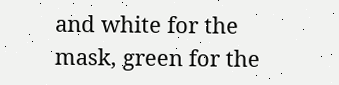and white for the mask, green for the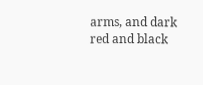arms, and dark red and black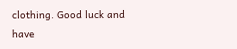clothing. Good luck and have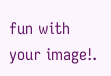fun with your image!.